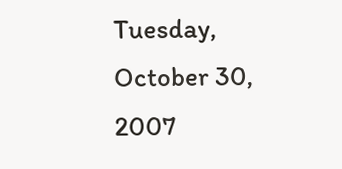Tuesday, October 30, 2007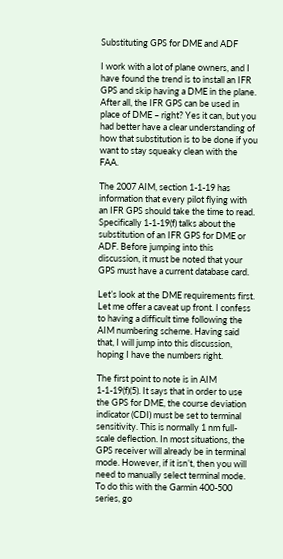Substituting GPS for DME and ADF

I work with a lot of plane owners, and I have found the trend is to install an IFR GPS and skip having a DME in the plane. After all, the IFR GPS can be used in place of DME – right? Yes it can, but you had better have a clear understanding of how that substitution is to be done if you want to stay squeaky clean with the FAA.

The 2007 AIM, section 1-1-19 has information that every pilot flying with an IFR GPS should take the time to read. Specifically 1-1-19(f) talks about the substitution of an IFR GPS for DME or ADF. Before jumping into this discussion, it must be noted that your GPS must have a current database card.

Let’s look at the DME requirements first. Let me offer a caveat up front. I confess to having a difficult time following the AIM numbering scheme. Having said that, I will jump into this discussion, hoping I have the numbers right.

The first point to note is in AIM 1-1-19(f)(5). It says that in order to use the GPS for DME, the course deviation indicator (CDI) must be set to terminal sensitivity. This is normally 1 nm full-scale deflection. In most situations, the GPS receiver will already be in terminal mode. However, if it isn’t, then you will need to manually select terminal mode. To do this with the Garmin 400-500 series, go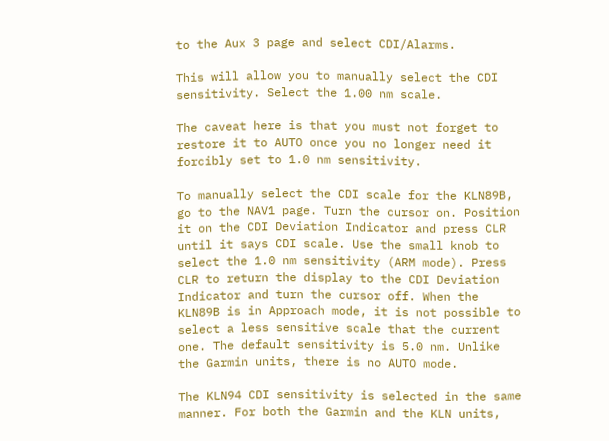to the Aux 3 page and select CDI/Alarms.

This will allow you to manually select the CDI sensitivity. Select the 1.00 nm scale.

The caveat here is that you must not forget to restore it to AUTO once you no longer need it forcibly set to 1.0 nm sensitivity.

To manually select the CDI scale for the KLN89B, go to the NAV1 page. Turn the cursor on. Position it on the CDI Deviation Indicator and press CLR until it says CDI scale. Use the small knob to select the 1.0 nm sensitivity (ARM mode). Press CLR to return the display to the CDI Deviation Indicator and turn the cursor off. When the KLN89B is in Approach mode, it is not possible to select a less sensitive scale that the current one. The default sensitivity is 5.0 nm. Unlike the Garmin units, there is no AUTO mode.

The KLN94 CDI sensitivity is selected in the same manner. For both the Garmin and the KLN units,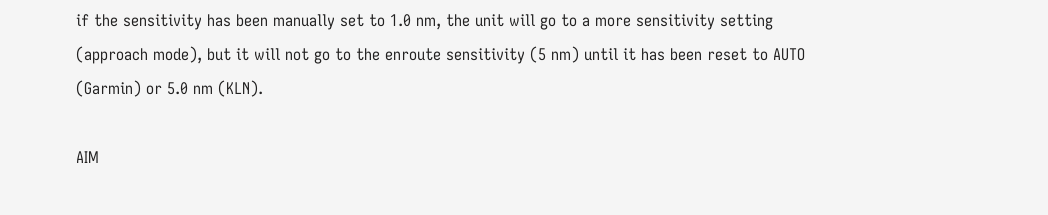if the sensitivity has been manually set to 1.0 nm, the unit will go to a more sensitivity setting (approach mode), but it will not go to the enroute sensitivity (5 nm) until it has been reset to AUTO (Garmin) or 5.0 nm (KLN).

AIM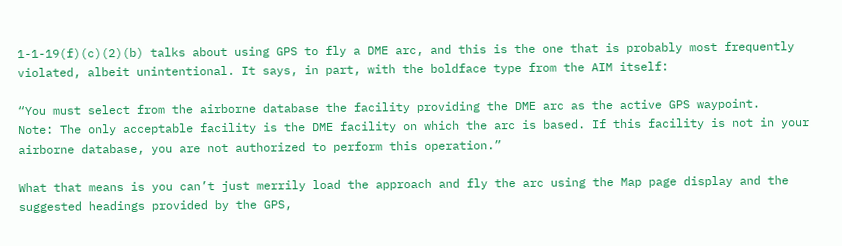1-1-19(f)(c)(2)(b) talks about using GPS to fly a DME arc, and this is the one that is probably most frequently violated, albeit unintentional. It says, in part, with the boldface type from the AIM itself:

“You must select from the airborne database the facility providing the DME arc as the active GPS waypoint.
Note: The only acceptable facility is the DME facility on which the arc is based. If this facility is not in your airborne database, you are not authorized to perform this operation.”

What that means is you can’t just merrily load the approach and fly the arc using the Map page display and the suggested headings provided by the GPS,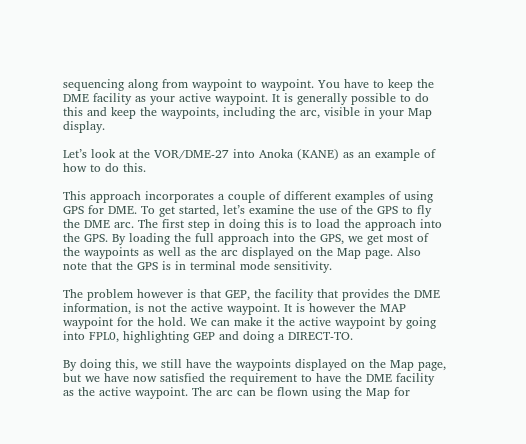sequencing along from waypoint to waypoint. You have to keep the DME facility as your active waypoint. It is generally possible to do this and keep the waypoints, including the arc, visible in your Map display.

Let’s look at the VOR/DME-27 into Anoka (KANE) as an example of how to do this.

This approach incorporates a couple of different examples of using GPS for DME. To get started, let’s examine the use of the GPS to fly the DME arc. The first step in doing this is to load the approach into the GPS. By loading the full approach into the GPS, we get most of the waypoints as well as the arc displayed on the Map page. Also note that the GPS is in terminal mode sensitivity.

The problem however is that GEP, the facility that provides the DME information, is not the active waypoint. It is however the MAP waypoint for the hold. We can make it the active waypoint by going into FPL0, highlighting GEP and doing a DIRECT-TO.

By doing this, we still have the waypoints displayed on the Map page, but we have now satisfied the requirement to have the DME facility as the active waypoint. The arc can be flown using the Map for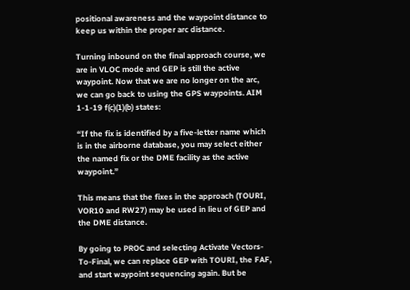positional awareness and the waypoint distance to keep us within the proper arc distance.

Turning inbound on the final approach course, we are in VLOC mode and GEP is still the active waypoint. Now that we are no longer on the arc, we can go back to using the GPS waypoints. AIM 1-1-19 f(c)(1)(b) states:

“If the fix is identified by a five-letter name which is in the airborne database, you may select either the named fix or the DME facility as the active waypoint.”

This means that the fixes in the approach (TOURI, VOR10 and RW27) may be used in lieu of GEP and the DME distance.

By going to PROC and selecting Activate Vectors-To-Final, we can replace GEP with TOURI, the FAF, and start waypoint sequencing again. But be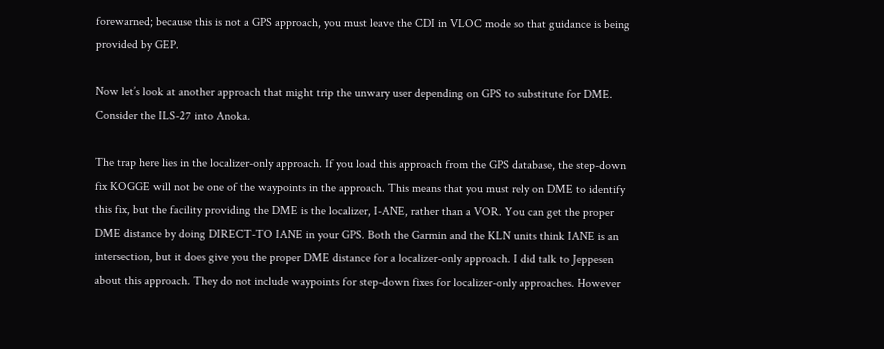forewarned; because this is not a GPS approach, you must leave the CDI in VLOC mode so that guidance is being provided by GEP.

Now let’s look at another approach that might trip the unwary user depending on GPS to substitute for DME. Consider the ILS-27 into Anoka.

The trap here lies in the localizer-only approach. If you load this approach from the GPS database, the step-down fix KOGGE will not be one of the waypoints in the approach. This means that you must rely on DME to identify this fix, but the facility providing the DME is the localizer, I-ANE, rather than a VOR. You can get the proper DME distance by doing DIRECT-TO IANE in your GPS. Both the Garmin and the KLN units think IANE is an intersection, but it does give you the proper DME distance for a localizer-only approach. I did talk to Jeppesen about this approach. They do not include waypoints for step-down fixes for localizer-only approaches. However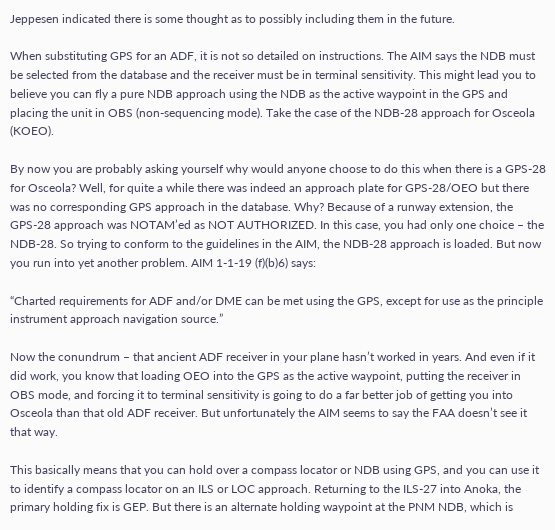Jeppesen indicated there is some thought as to possibly including them in the future.

When substituting GPS for an ADF, it is not so detailed on instructions. The AIM says the NDB must be selected from the database and the receiver must be in terminal sensitivity. This might lead you to believe you can fly a pure NDB approach using the NDB as the active waypoint in the GPS and placing the unit in OBS (non-sequencing mode). Take the case of the NDB-28 approach for Osceola (KOEO).

By now you are probably asking yourself why would anyone choose to do this when there is a GPS-28 for Osceola? Well, for quite a while there was indeed an approach plate for GPS-28/OEO but there was no corresponding GPS approach in the database. Why? Because of a runway extension, the GPS-28 approach was NOTAM’ed as NOT AUTHORIZED. In this case, you had only one choice – the NDB-28. So trying to conform to the guidelines in the AIM, the NDB-28 approach is loaded. But now you run into yet another problem. AIM 1-1-19 (f)(b)6) says:

“Charted requirements for ADF and/or DME can be met using the GPS, except for use as the principle instrument approach navigation source.”

Now the conundrum – that ancient ADF receiver in your plane hasn’t worked in years. And even if it did work, you know that loading OEO into the GPS as the active waypoint, putting the receiver in OBS mode, and forcing it to terminal sensitivity is going to do a far better job of getting you into Osceola than that old ADF receiver. But unfortunately the AIM seems to say the FAA doesn’t see it that way.

This basically means that you can hold over a compass locator or NDB using GPS, and you can use it to identify a compass locator on an ILS or LOC approach. Returning to the ILS-27 into Anoka, the primary holding fix is GEP. But there is an alternate holding waypoint at the PNM NDB, which is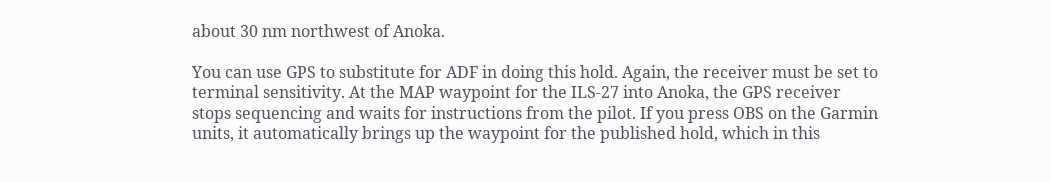about 30 nm northwest of Anoka.

You can use GPS to substitute for ADF in doing this hold. Again, the receiver must be set to terminal sensitivity. At the MAP waypoint for the ILS-27 into Anoka, the GPS receiver stops sequencing and waits for instructions from the pilot. If you press OBS on the Garmin units, it automatically brings up the waypoint for the published hold, which in this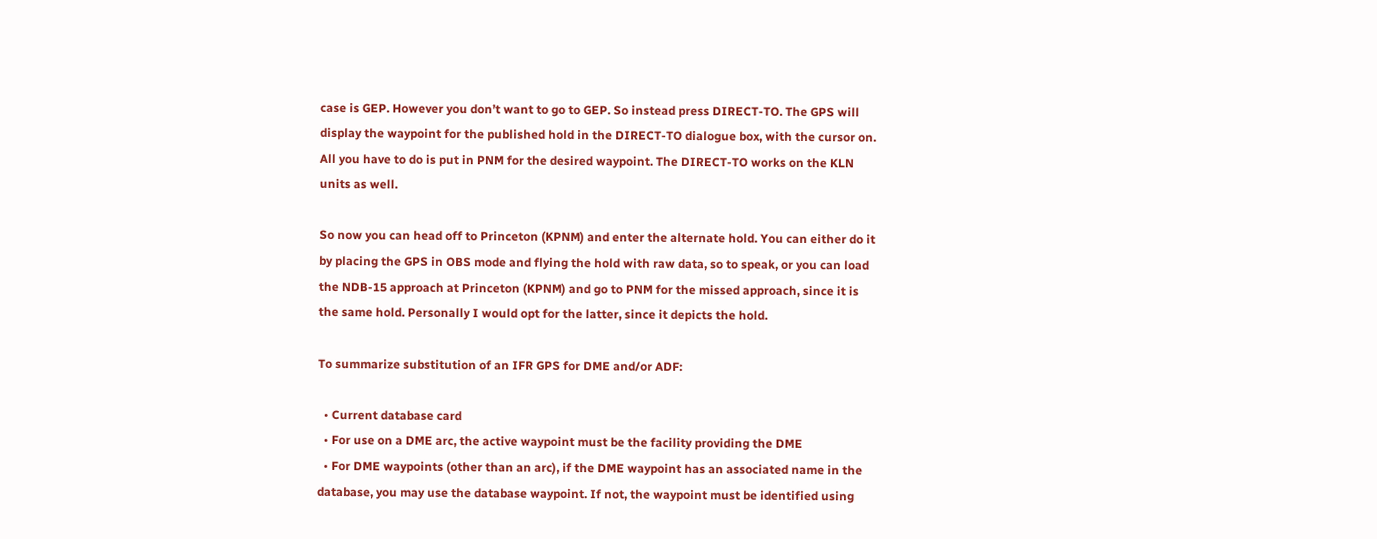case is GEP. However you don’t want to go to GEP. So instead press DIRECT-TO. The GPS will display the waypoint for the published hold in the DIRECT-TO dialogue box, with the cursor on. All you have to do is put in PNM for the desired waypoint. The DIRECT-TO works on the KLN units as well.

So now you can head off to Princeton (KPNM) and enter the alternate hold. You can either do it by placing the GPS in OBS mode and flying the hold with raw data, so to speak, or you can load the NDB-15 approach at Princeton (KPNM) and go to PNM for the missed approach, since it is the same hold. Personally I would opt for the latter, since it depicts the hold.

To summarize substitution of an IFR GPS for DME and/or ADF:

  • Current database card
  • For use on a DME arc, the active waypoint must be the facility providing the DME
  • For DME waypoints (other than an arc), if the DME waypoint has an associated name in the database, you may use the database waypoint. If not, the waypoint must be identified using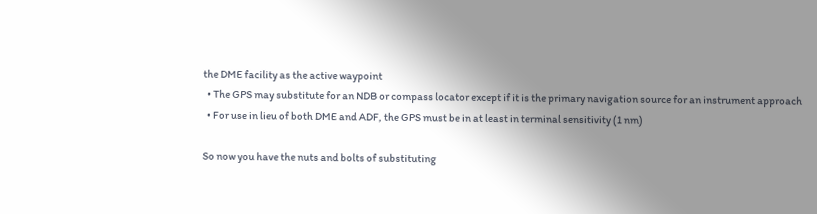the DME facility as the active waypoint
  • The GPS may substitute for an NDB or compass locator except if it is the primary navigation source for an instrument approach
  • For use in lieu of both DME and ADF, the GPS must be in at least in terminal sensitivity (1 nm)

So now you have the nuts and bolts of substituting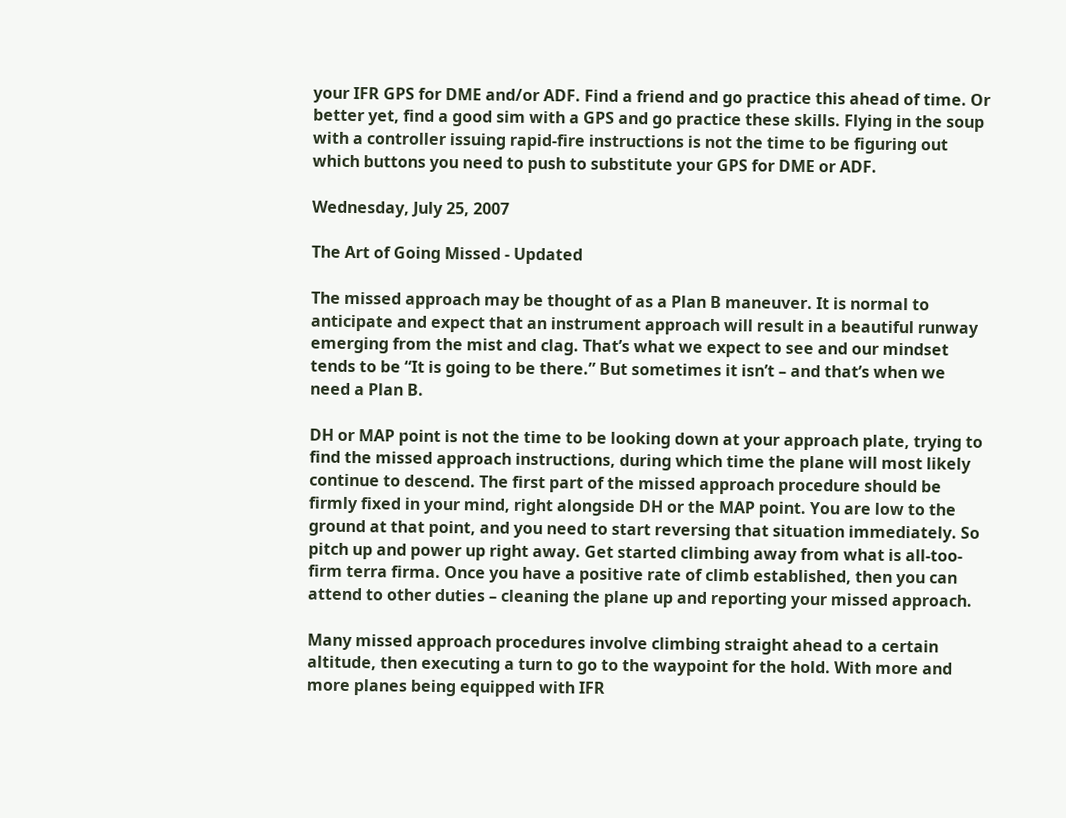your IFR GPS for DME and/or ADF. Find a friend and go practice this ahead of time. Or better yet, find a good sim with a GPS and go practice these skills. Flying in the soup with a controller issuing rapid-fire instructions is not the time to be figuring out which buttons you need to push to substitute your GPS for DME or ADF.

Wednesday, July 25, 2007

The Art of Going Missed - Updated

The missed approach may be thought of as a Plan B maneuver. It is normal to anticipate and expect that an instrument approach will result in a beautiful runway emerging from the mist and clag. That’s what we expect to see and our mindset tends to be “It is going to be there.” But sometimes it isn’t – and that’s when we need a Plan B.

DH or MAP point is not the time to be looking down at your approach plate, trying to find the missed approach instructions, during which time the plane will most likely continue to descend. The first part of the missed approach procedure should be firmly fixed in your mind, right alongside DH or the MAP point. You are low to the ground at that point, and you need to start reversing that situation immediately. So pitch up and power up right away. Get started climbing away from what is all-too-firm terra firma. Once you have a positive rate of climb established, then you can attend to other duties – cleaning the plane up and reporting your missed approach.

Many missed approach procedures involve climbing straight ahead to a certain altitude, then executing a turn to go to the waypoint for the hold. With more and more planes being equipped with IFR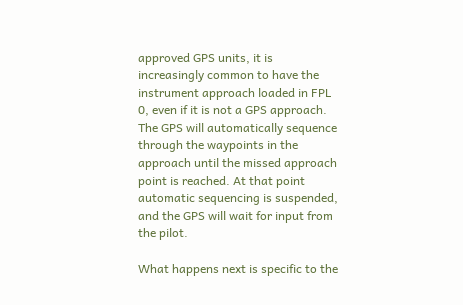approved GPS units, it is increasingly common to have the instrument approach loaded in FPL 0, even if it is not a GPS approach. The GPS will automatically sequence through the waypoints in the approach until the missed approach point is reached. At that point automatic sequencing is suspended, and the GPS will wait for input from the pilot.

What happens next is specific to the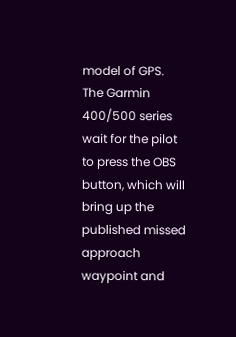model of GPS. The Garmin 400/500 series wait for the pilot to press the OBS button, which will bring up the published missed approach waypoint and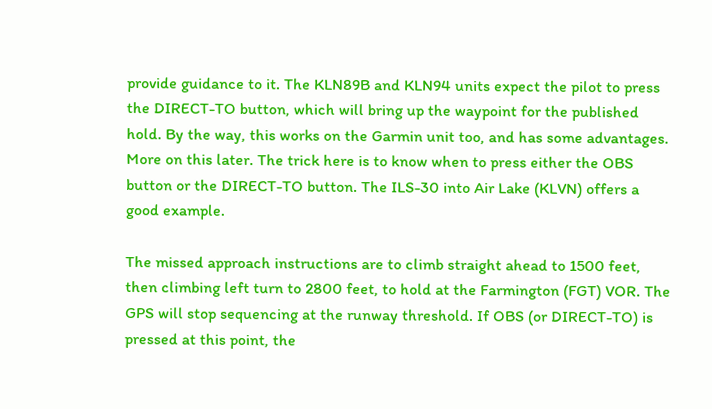provide guidance to it. The KLN89B and KLN94 units expect the pilot to press the DIRECT-TO button, which will bring up the waypoint for the published hold. By the way, this works on the Garmin unit too, and has some advantages. More on this later. The trick here is to know when to press either the OBS button or the DIRECT-TO button. The ILS-30 into Air Lake (KLVN) offers a good example.

The missed approach instructions are to climb straight ahead to 1500 feet, then climbing left turn to 2800 feet, to hold at the Farmington (FGT) VOR. The GPS will stop sequencing at the runway threshold. If OBS (or DIRECT-TO) is pressed at this point, the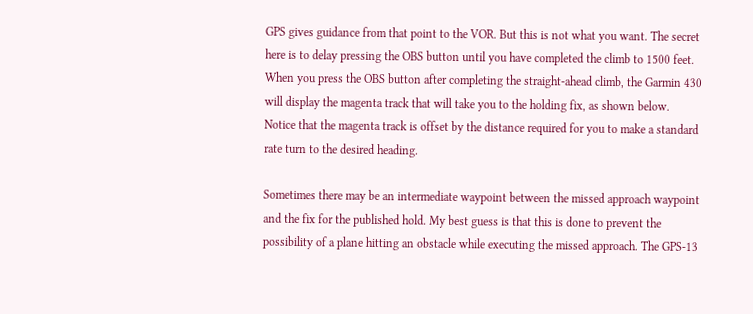GPS gives guidance from that point to the VOR. But this is not what you want. The secret here is to delay pressing the OBS button until you have completed the climb to 1500 feet. When you press the OBS button after completing the straight-ahead climb, the Garmin 430 will display the magenta track that will take you to the holding fix, as shown below. Notice that the magenta track is offset by the distance required for you to make a standard rate turn to the desired heading.

Sometimes there may be an intermediate waypoint between the missed approach waypoint and the fix for the published hold. My best guess is that this is done to prevent the possibility of a plane hitting an obstacle while executing the missed approach. The GPS-13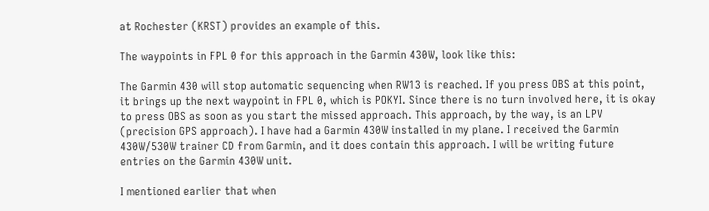at Rochester (KRST) provides an example of this.

The waypoints in FPL 0 for this approach in the Garmin 430W, look like this:

The Garmin 430 will stop automatic sequencing when RW13 is reached. If you press OBS at this point, it brings up the next waypoint in FPL 0, which is POKYI. Since there is no turn involved here, it is okay to press OBS as soon as you start the missed approach. This approach, by the way, is an LPV (precision GPS approach). I have had a Garmin 430W installed in my plane. I received the Garmin 430W/530W trainer CD from Garmin, and it does contain this approach. I will be writing future entries on the Garmin 430W unit.

I mentioned earlier that when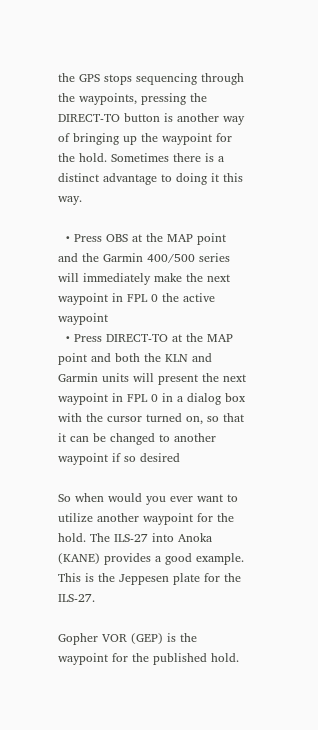the GPS stops sequencing through the waypoints, pressing the DIRECT-TO button is another way of bringing up the waypoint for the hold. Sometimes there is a distinct advantage to doing it this way.

  • Press OBS at the MAP point and the Garmin 400/500 series will immediately make the next waypoint in FPL 0 the active waypoint
  • Press DIRECT-TO at the MAP point and both the KLN and Garmin units will present the next waypoint in FPL 0 in a dialog box with the cursor turned on, so that it can be changed to another waypoint if so desired

So when would you ever want to utilize another waypoint for the hold. The ILS-27 into Anoka (KANE) provides a good example. This is the Jeppesen plate for the ILS-27.

Gopher VOR (GEP) is the waypoint for the published hold.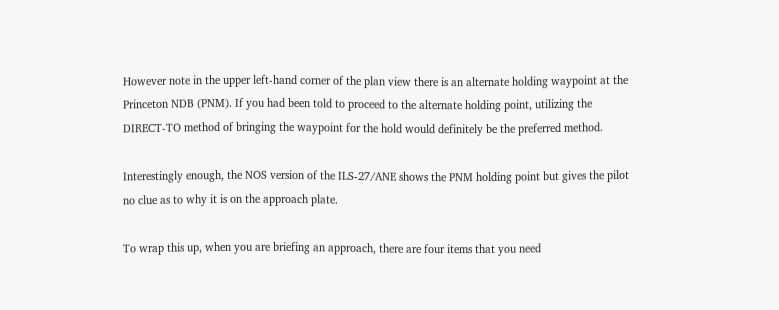However note in the upper left-hand corner of the plan view there is an alternate holding waypoint at the Princeton NDB (PNM). If you had been told to proceed to the alternate holding point, utilizing the DIRECT-TO method of bringing the waypoint for the hold would definitely be the preferred method.

Interestingly enough, the NOS version of the ILS-27/ANE shows the PNM holding point but gives the pilot no clue as to why it is on the approach plate.

To wrap this up, when you are briefing an approach, there are four items that you need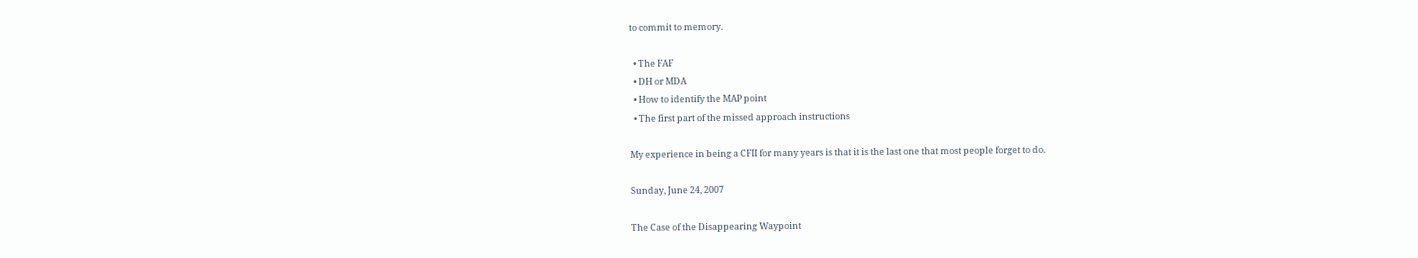to commit to memory.

  • The FAF
  • DH or MDA
  • How to identify the MAP point
  • The first part of the missed approach instructions

My experience in being a CFII for many years is that it is the last one that most people forget to do.

Sunday, June 24, 2007

The Case of the Disappearing Waypoint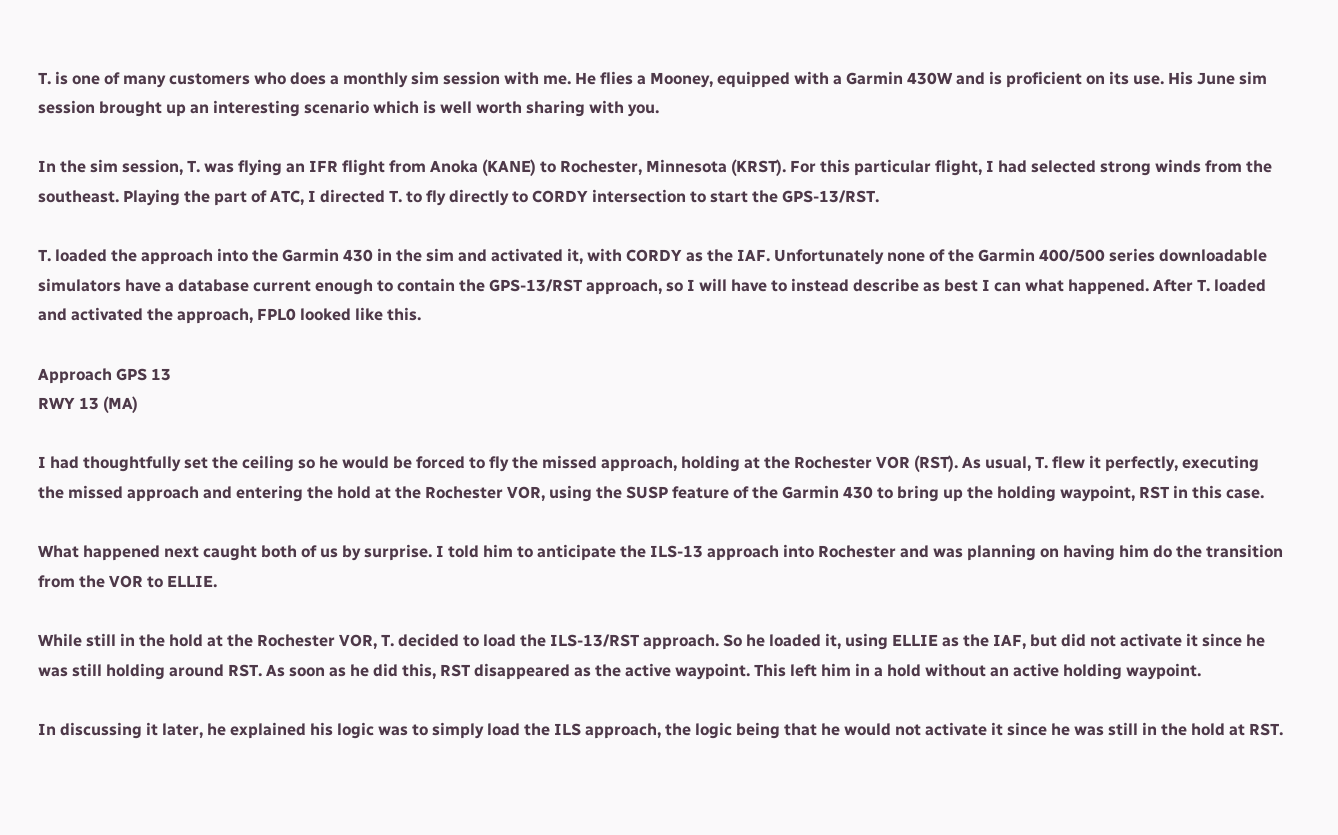T. is one of many customers who does a monthly sim session with me. He flies a Mooney, equipped with a Garmin 430W and is proficient on its use. His June sim session brought up an interesting scenario which is well worth sharing with you.

In the sim session, T. was flying an IFR flight from Anoka (KANE) to Rochester, Minnesota (KRST). For this particular flight, I had selected strong winds from the southeast. Playing the part of ATC, I directed T. to fly directly to CORDY intersection to start the GPS-13/RST.

T. loaded the approach into the Garmin 430 in the sim and activated it, with CORDY as the IAF. Unfortunately none of the Garmin 400/500 series downloadable simulators have a database current enough to contain the GPS-13/RST approach, so I will have to instead describe as best I can what happened. After T. loaded and activated the approach, FPL0 looked like this.

Approach GPS 13
RWY 13 (MA)

I had thoughtfully set the ceiling so he would be forced to fly the missed approach, holding at the Rochester VOR (RST). As usual, T. flew it perfectly, executing the missed approach and entering the hold at the Rochester VOR, using the SUSP feature of the Garmin 430 to bring up the holding waypoint, RST in this case.

What happened next caught both of us by surprise. I told him to anticipate the ILS-13 approach into Rochester and was planning on having him do the transition from the VOR to ELLIE.

While still in the hold at the Rochester VOR, T. decided to load the ILS-13/RST approach. So he loaded it, using ELLIE as the IAF, but did not activate it since he was still holding around RST. As soon as he did this, RST disappeared as the active waypoint. This left him in a hold without an active holding waypoint.

In discussing it later, he explained his logic was to simply load the ILS approach, the logic being that he would not activate it since he was still in the hold at RST.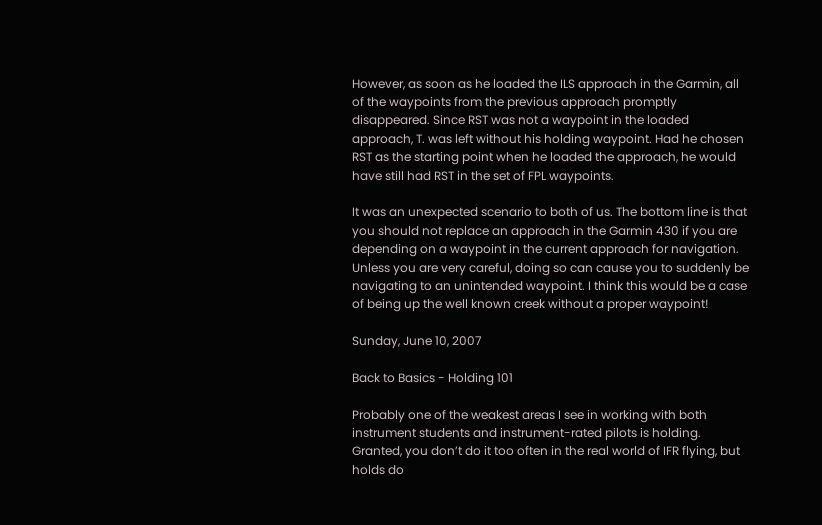However, as soon as he loaded the ILS approach in the Garmin, all of the waypoints from the previous approach promptly disappeared. Since RST was not a waypoint in the loaded approach, T. was left without his holding waypoint. Had he chosen RST as the starting point when he loaded the approach, he would have still had RST in the set of FPL waypoints.

It was an unexpected scenario to both of us. The bottom line is that you should not replace an approach in the Garmin 430 if you are depending on a waypoint in the current approach for navigation. Unless you are very careful, doing so can cause you to suddenly be navigating to an unintended waypoint. I think this would be a case of being up the well known creek without a proper waypoint!

Sunday, June 10, 2007

Back to Basics - Holding 101

Probably one of the weakest areas I see in working with both instrument students and instrument-rated pilots is holding. Granted, you don’t do it too often in the real world of IFR flying, but holds do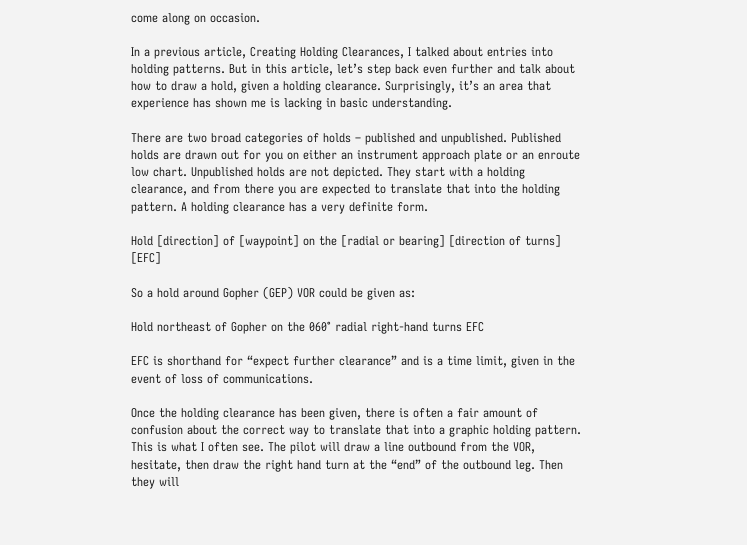come along on occasion.

In a previous article, Creating Holding Clearances, I talked about entries into holding patterns. But in this article, let’s step back even further and talk about how to draw a hold, given a holding clearance. Surprisingly, it’s an area that experience has shown me is lacking in basic understanding.

There are two broad categories of holds – published and unpublished. Published holds are drawn out for you on either an instrument approach plate or an enroute low chart. Unpublished holds are not depicted. They start with a holding clearance, and from there you are expected to translate that into the holding pattern. A holding clearance has a very definite form.

Hold [direction] of [waypoint] on the [radial or bearing] [direction of turns] [EFC]

So a hold around Gopher (GEP) VOR could be given as:

Hold northeast of Gopher on the 060° radial right-hand turns EFC

EFC is shorthand for “expect further clearance” and is a time limit, given in the event of loss of communications.

Once the holding clearance has been given, there is often a fair amount of confusion about the correct way to translate that into a graphic holding pattern. This is what I often see. The pilot will draw a line outbound from the VOR, hesitate, then draw the right hand turn at the “end” of the outbound leg. Then they will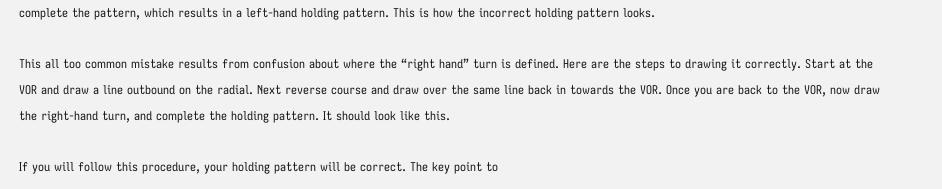complete the pattern, which results in a left-hand holding pattern. This is how the incorrect holding pattern looks.

This all too common mistake results from confusion about where the “right hand” turn is defined. Here are the steps to drawing it correctly. Start at the VOR and draw a line outbound on the radial. Next reverse course and draw over the same line back in towards the VOR. Once you are back to the VOR, now draw the right-hand turn, and complete the holding pattern. It should look like this.

If you will follow this procedure, your holding pattern will be correct. The key point to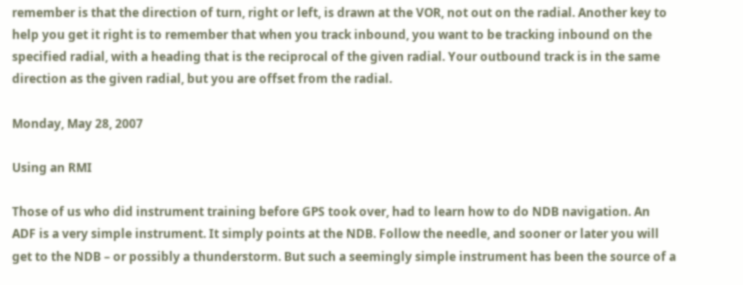remember is that the direction of turn, right or left, is drawn at the VOR, not out on the radial. Another key to help you get it right is to remember that when you track inbound, you want to be tracking inbound on the specified radial, with a heading that is the reciprocal of the given radial. Your outbound track is in the same direction as the given radial, but you are offset from the radial.

Monday, May 28, 2007

Using an RMI

Those of us who did instrument training before GPS took over, had to learn how to do NDB navigation. An ADF is a very simple instrument. It simply points at the NDB. Follow the needle, and sooner or later you will get to the NDB – or possibly a thunderstorm. But such a seemingly simple instrument has been the source of a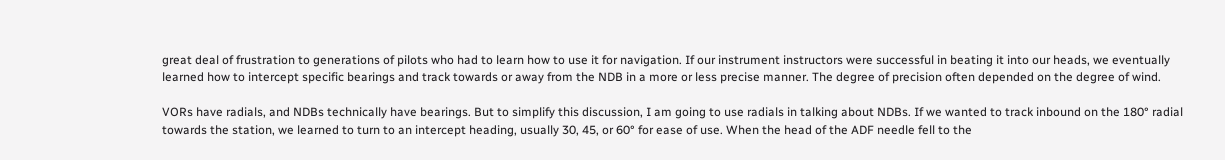great deal of frustration to generations of pilots who had to learn how to use it for navigation. If our instrument instructors were successful in beating it into our heads, we eventually learned how to intercept specific bearings and track towards or away from the NDB in a more or less precise manner. The degree of precision often depended on the degree of wind.

VORs have radials, and NDBs technically have bearings. But to simplify this discussion, I am going to use radials in talking about NDBs. If we wanted to track inbound on the 180° radial towards the station, we learned to turn to an intercept heading, usually 30, 45, or 60° for ease of use. When the head of the ADF needle fell to the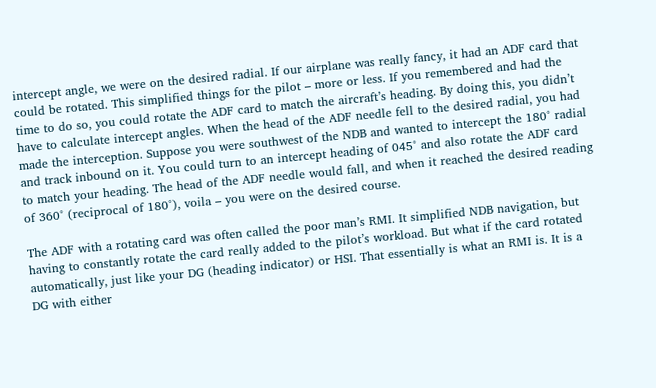intercept angle, we were on the desired radial. If our airplane was really fancy, it had an ADF card that could be rotated. This simplified things for the pilot – more or less. If you remembered and had the time to do so, you could rotate the ADF card to match the aircraft’s heading. By doing this, you didn’t have to calculate intercept angles. When the head of the ADF needle fell to the desired radial, you had made the interception. Suppose you were southwest of the NDB and wanted to intercept the 180° radial and track inbound on it. You could turn to an intercept heading of 045° and also rotate the ADF card to match your heading. The head of the ADF needle would fall, and when it reached the desired reading of 360° (reciprocal of 180°), voila – you were on the desired course.

The ADF with a rotating card was often called the poor man’s RMI. It simplified NDB navigation, but having to constantly rotate the card really added to the pilot’s workload. But what if the card rotated automatically, just like your DG (heading indicator) or HSI. That essentially is what an RMI is. It is a DG with either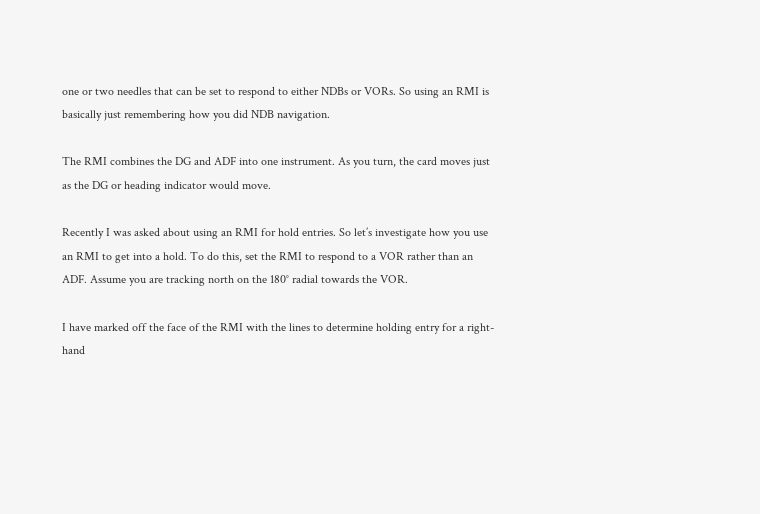one or two needles that can be set to respond to either NDBs or VORs. So using an RMI is basically just remembering how you did NDB navigation.

The RMI combines the DG and ADF into one instrument. As you turn, the card moves just as the DG or heading indicator would move.

Recently I was asked about using an RMI for hold entries. So let’s investigate how you use an RMI to get into a hold. To do this, set the RMI to respond to a VOR rather than an ADF. Assume you are tracking north on the 180° radial towards the VOR.

I have marked off the face of the RMI with the lines to determine holding entry for a right-hand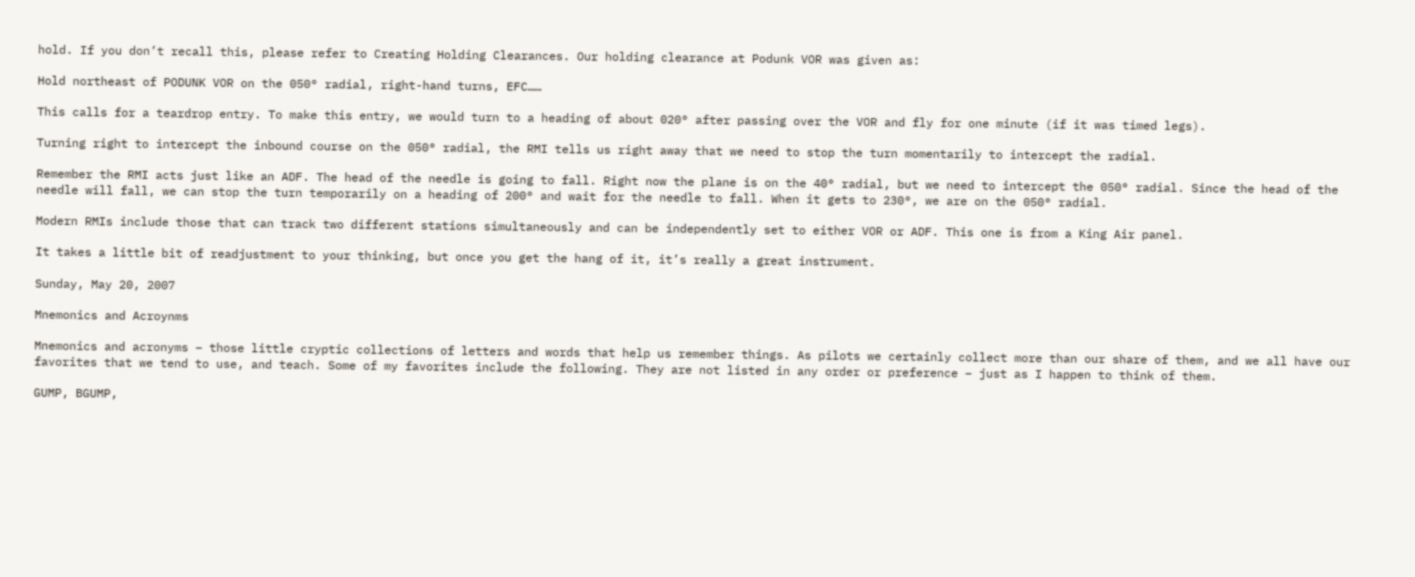hold. If you don’t recall this, please refer to Creating Holding Clearances. Our holding clearance at Podunk VOR was given as:

Hold northeast of PODUNK VOR on the 050° radial, right-hand turns, EFC……

This calls for a teardrop entry. To make this entry, we would turn to a heading of about 020° after passing over the VOR and fly for one minute (if it was timed legs).

Turning right to intercept the inbound course on the 050° radial, the RMI tells us right away that we need to stop the turn momentarily to intercept the radial.

Remember the RMI acts just like an ADF. The head of the needle is going to fall. Right now the plane is on the 40° radial, but we need to intercept the 050° radial. Since the head of the needle will fall, we can stop the turn temporarily on a heading of 200° and wait for the needle to fall. When it gets to 230°, we are on the 050° radial.

Modern RMIs include those that can track two different stations simultaneously and can be independently set to either VOR or ADF. This one is from a King Air panel.

It takes a little bit of readjustment to your thinking, but once you get the hang of it, it’s really a great instrument.

Sunday, May 20, 2007

Mnemonics and Acroynms

Mnemonics and acronyms – those little cryptic collections of letters and words that help us remember things. As pilots we certainly collect more than our share of them, and we all have our favorites that we tend to use, and teach. Some of my favorites include the following. They are not listed in any order or preference – just as I happen to think of them.

GUMP, BGUMP,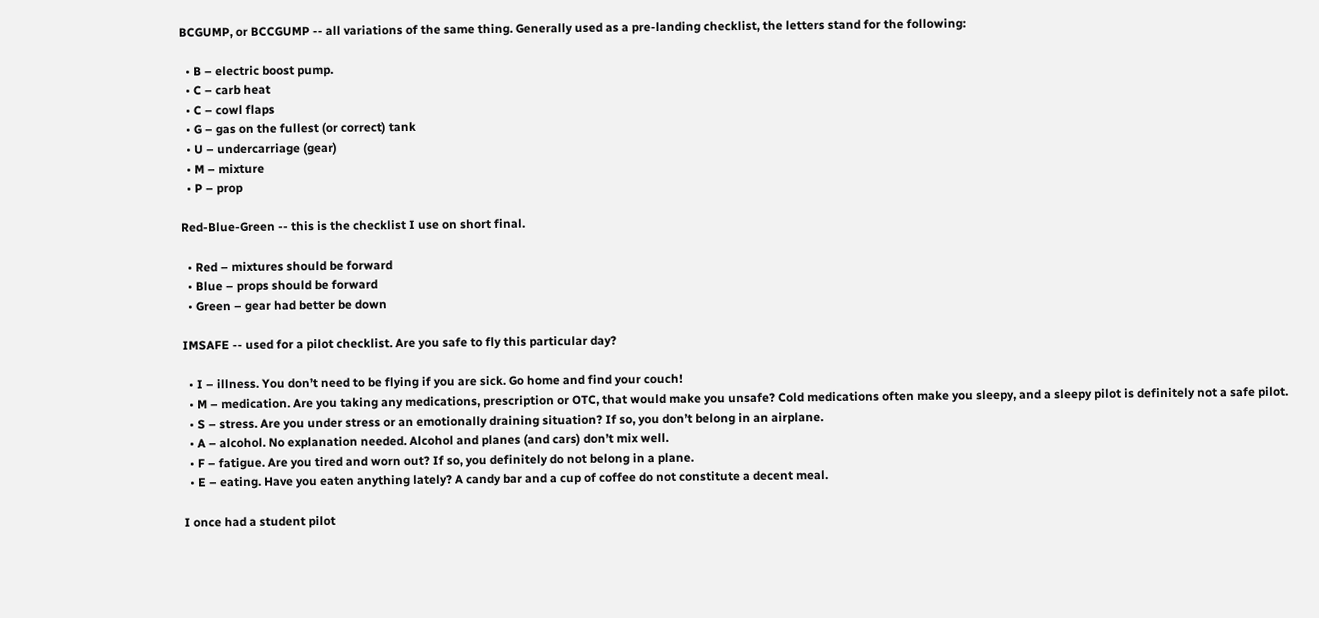BCGUMP, or BCCGUMP -- all variations of the same thing. Generally used as a pre-landing checklist, the letters stand for the following:

  • B – electric boost pump.
  • C – carb heat
  • C – cowl flaps
  • G – gas on the fullest (or correct) tank
  • U – undercarriage (gear)
  • M – mixture
  • P – prop

Red-Blue-Green -- this is the checklist I use on short final.

  • Red – mixtures should be forward
  • Blue – props should be forward
  • Green – gear had better be down

IMSAFE -- used for a pilot checklist. Are you safe to fly this particular day?

  • I – illness. You don’t need to be flying if you are sick. Go home and find your couch!
  • M – medication. Are you taking any medications, prescription or OTC, that would make you unsafe? Cold medications often make you sleepy, and a sleepy pilot is definitely not a safe pilot.
  • S – stress. Are you under stress or an emotionally draining situation? If so, you don’t belong in an airplane.
  • A – alcohol. No explanation needed. Alcohol and planes (and cars) don’t mix well.
  • F – fatigue. Are you tired and worn out? If so, you definitely do not belong in a plane.
  • E – eating. Have you eaten anything lately? A candy bar and a cup of coffee do not constitute a decent meal.

I once had a student pilot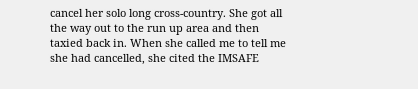cancel her solo long cross-country. She got all the way out to the run up area and then taxied back in. When she called me to tell me she had cancelled, she cited the IMSAFE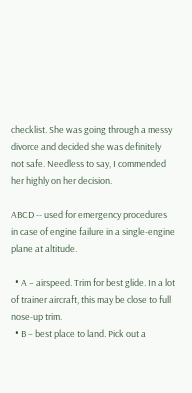checklist. She was going through a messy divorce and decided she was definitely not safe. Needless to say, I commended her highly on her decision.

ABCD -- used for emergency procedures in case of engine failure in a single-engine plane at altitude.

  • A – airspeed. Trim for best glide. In a lot of trainer aircraft, this may be close to full nose-up trim.
  • B – best place to land. Pick out a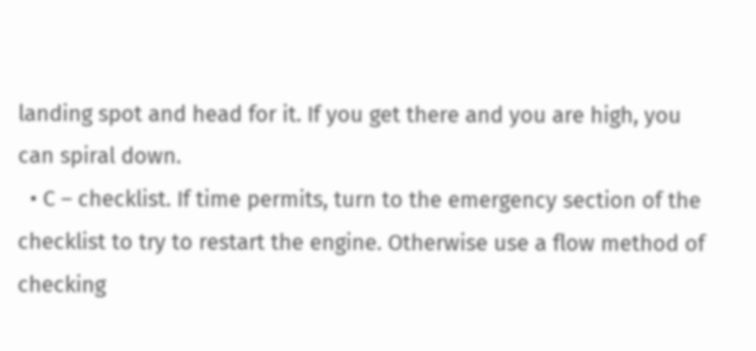landing spot and head for it. If you get there and you are high, you can spiral down.
  • C – checklist. If time permits, turn to the emergency section of the checklist to try to restart the engine. Otherwise use a flow method of checking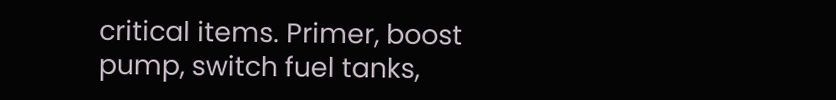critical items. Primer, boost pump, switch fuel tanks,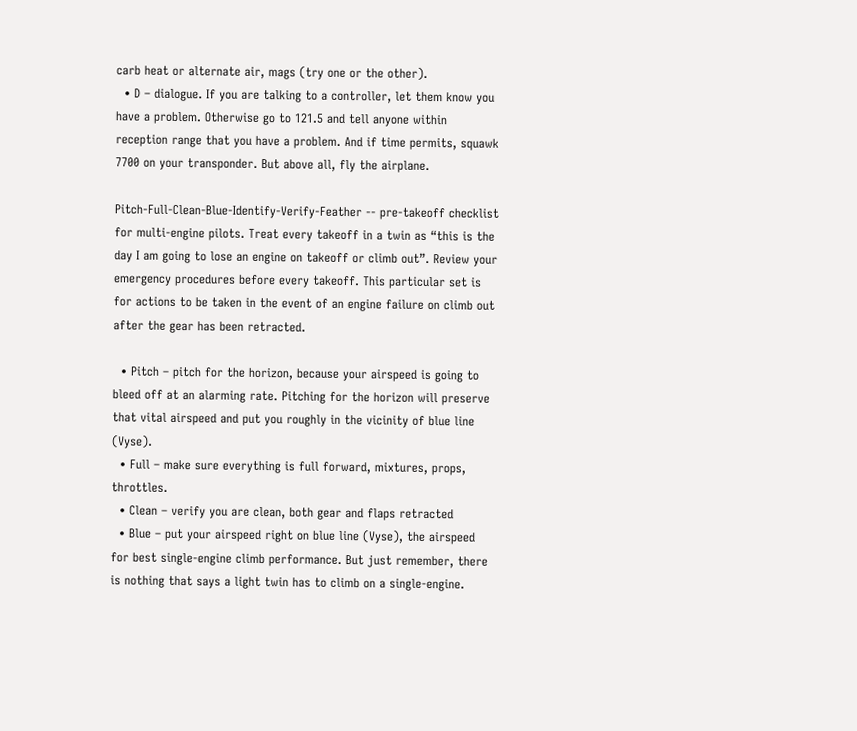carb heat or alternate air, mags (try one or the other).
  • D – dialogue. If you are talking to a controller, let them know you have a problem. Otherwise go to 121.5 and tell anyone within reception range that you have a problem. And if time permits, squawk 7700 on your transponder. But above all, fly the airplane.

Pitch-Full-Clean-Blue-Identify-Verify-Feather -- pre-takeoff checklist for multi-engine pilots. Treat every takeoff in a twin as “this is the day I am going to lose an engine on takeoff or climb out”. Review your emergency procedures before every takeoff. This particular set is for actions to be taken in the event of an engine failure on climb out after the gear has been retracted.

  • Pitch – pitch for the horizon, because your airspeed is going to bleed off at an alarming rate. Pitching for the horizon will preserve that vital airspeed and put you roughly in the vicinity of blue line (Vyse).
  • Full – make sure everything is full forward, mixtures, props, throttles.
  • Clean – verify you are clean, both gear and flaps retracted
  • Blue – put your airspeed right on blue line (Vyse), the airspeed for best single-engine climb performance. But just remember, there is nothing that says a light twin has to climb on a single-engine.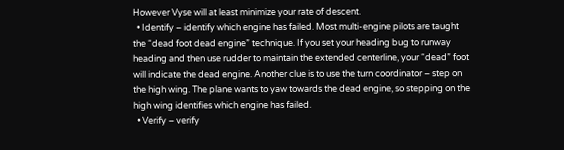However Vyse will at least minimize your rate of descent.
  • Identify – identify which engine has failed. Most multi-engine pilots are taught the “dead foot dead engine” technique. If you set your heading bug to runway heading and then use rudder to maintain the extended centerline, your “dead” foot will indicate the dead engine. Another clue is to use the turn coordinator – step on the high wing. The plane wants to yaw towards the dead engine, so stepping on the high wing identifies which engine has failed.
  • Verify – verify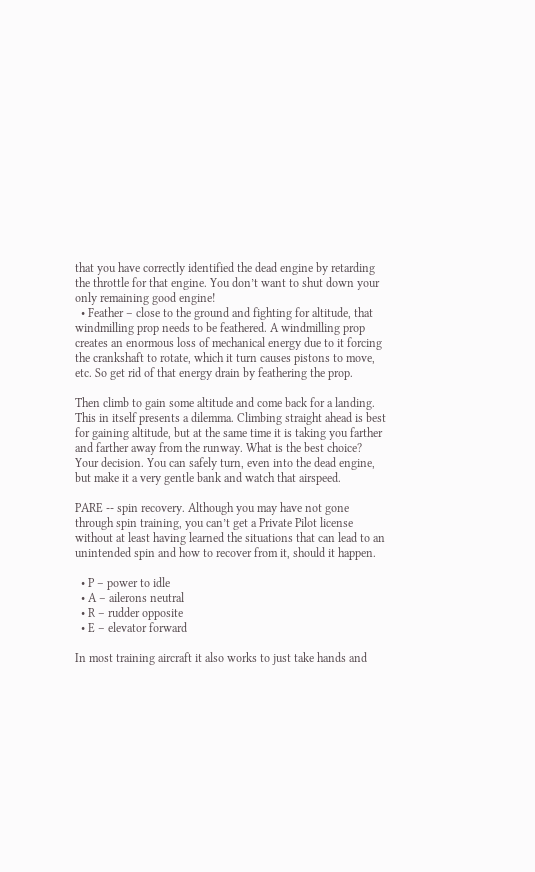that you have correctly identified the dead engine by retarding the throttle for that engine. You don’t want to shut down your only remaining good engine!
  • Feather – close to the ground and fighting for altitude, that windmilling prop needs to be feathered. A windmilling prop creates an enormous loss of mechanical energy due to it forcing the crankshaft to rotate, which it turn causes pistons to move, etc. So get rid of that energy drain by feathering the prop.

Then climb to gain some altitude and come back for a landing. This in itself presents a dilemma. Climbing straight ahead is best for gaining altitude, but at the same time it is taking you farther and farther away from the runway. What is the best choice? Your decision. You can safely turn, even into the dead engine, but make it a very gentle bank and watch that airspeed.

PARE -- spin recovery. Although you may have not gone through spin training, you can’t get a Private Pilot license without at least having learned the situations that can lead to an unintended spin and how to recover from it, should it happen.

  • P – power to idle
  • A – ailerons neutral
  • R – rudder opposite
  • E – elevator forward

In most training aircraft it also works to just take hands and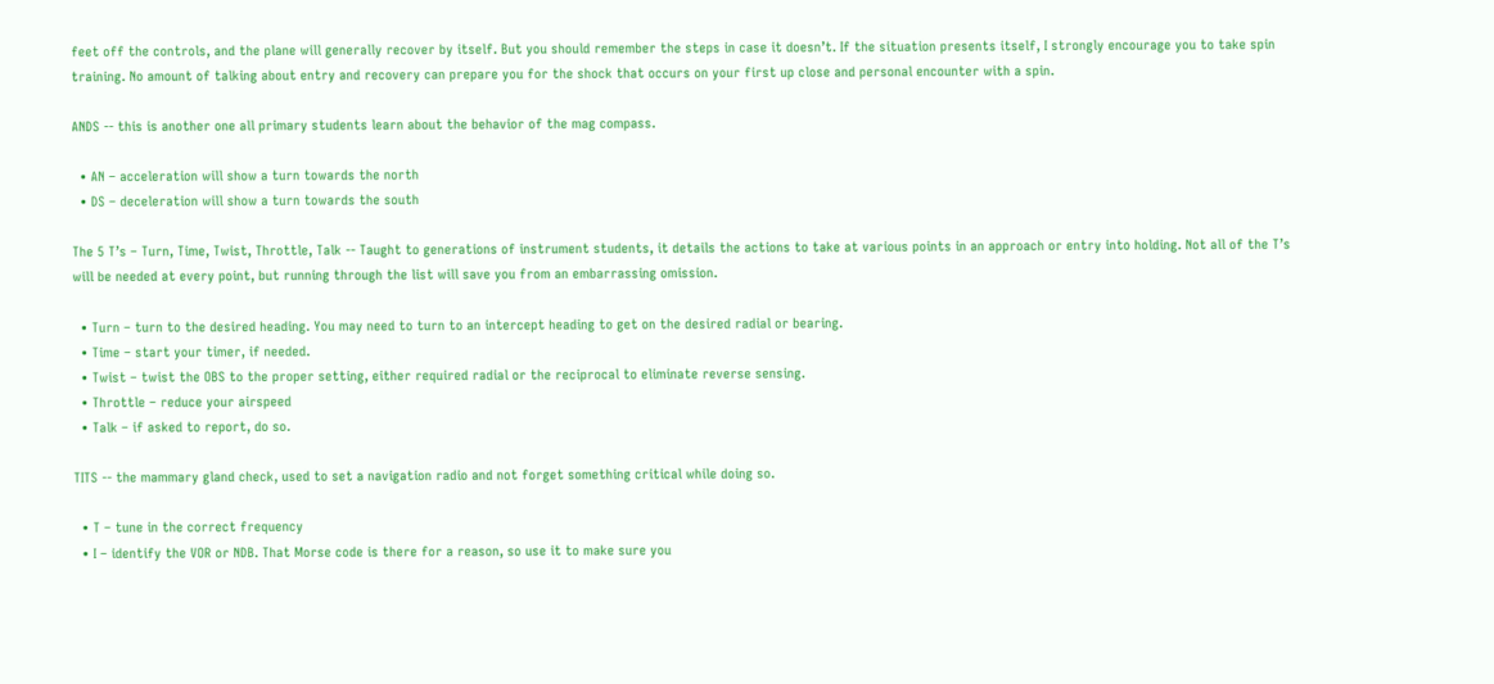feet off the controls, and the plane will generally recover by itself. But you should remember the steps in case it doesn’t. If the situation presents itself, I strongly encourage you to take spin training. No amount of talking about entry and recovery can prepare you for the shock that occurs on your first up close and personal encounter with a spin.

ANDS -- this is another one all primary students learn about the behavior of the mag compass.

  • AN – acceleration will show a turn towards the north
  • DS – deceleration will show a turn towards the south

The 5 T’s – Turn, Time, Twist, Throttle, Talk -- Taught to generations of instrument students, it details the actions to take at various points in an approach or entry into holding. Not all of the T’s will be needed at every point, but running through the list will save you from an embarrassing omission.

  • Turn – turn to the desired heading. You may need to turn to an intercept heading to get on the desired radial or bearing.
  • Time – start your timer, if needed.
  • Twist – twist the OBS to the proper setting, either required radial or the reciprocal to eliminate reverse sensing.
  • Throttle – reduce your airspeed
  • Talk – if asked to report, do so.

TITS -- the mammary gland check, used to set a navigation radio and not forget something critical while doing so.

  • T – tune in the correct frequency
  • I – identify the VOR or NDB. That Morse code is there for a reason, so use it to make sure you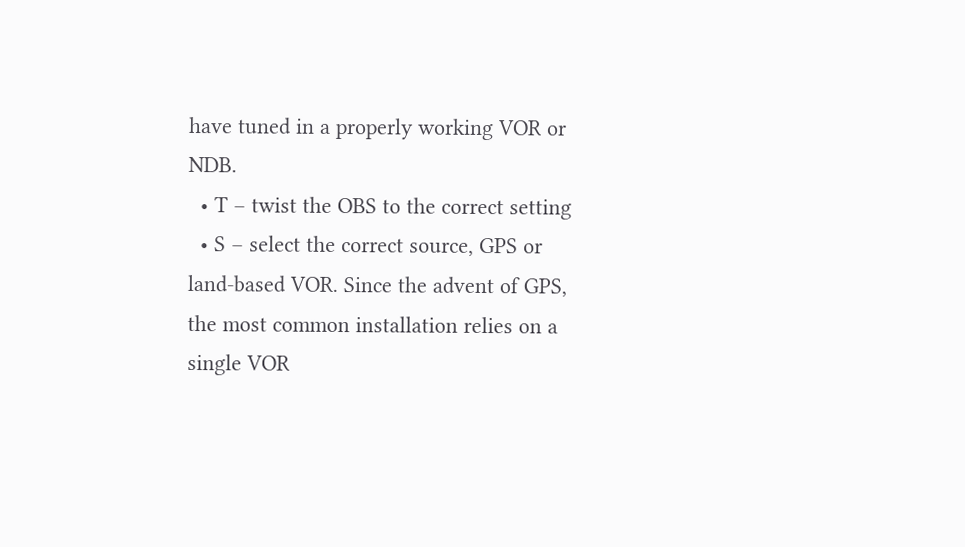have tuned in a properly working VOR or NDB.
  • T – twist the OBS to the correct setting
  • S – select the correct source, GPS or land-based VOR. Since the advent of GPS, the most common installation relies on a single VOR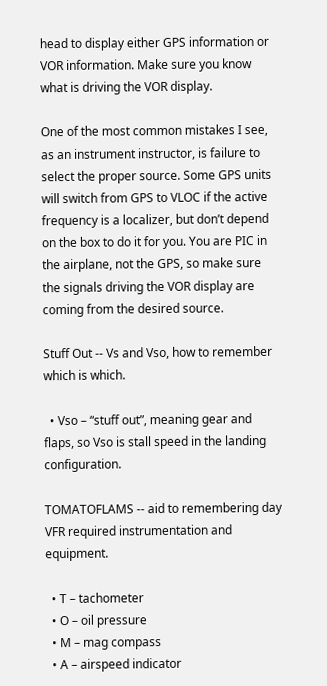head to display either GPS information or VOR information. Make sure you know what is driving the VOR display.

One of the most common mistakes I see, as an instrument instructor, is failure to select the proper source. Some GPS units will switch from GPS to VLOC if the active frequency is a localizer, but don’t depend on the box to do it for you. You are PIC in the airplane, not the GPS, so make sure the signals driving the VOR display are coming from the desired source.

Stuff Out -- Vs and Vso, how to remember which is which.

  • Vso – “stuff out”, meaning gear and flaps, so Vso is stall speed in the landing configuration.

TOMATOFLAMS -- aid to remembering day VFR required instrumentation and equipment.

  • T – tachometer
  • O – oil pressure
  • M – mag compass
  • A – airspeed indicator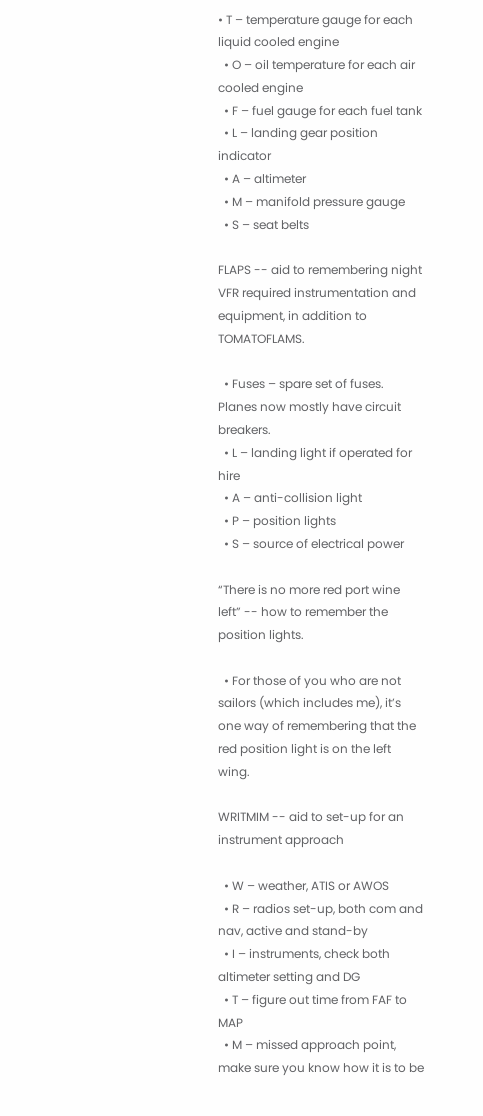• T – temperature gauge for each liquid cooled engine
  • O – oil temperature for each air cooled engine
  • F – fuel gauge for each fuel tank
  • L – landing gear position indicator
  • A – altimeter
  • M – manifold pressure gauge
  • S – seat belts

FLAPS -- aid to remembering night VFR required instrumentation and equipment, in addition to TOMATOFLAMS.

  • Fuses – spare set of fuses. Planes now mostly have circuit breakers.
  • L – landing light if operated for hire
  • A – anti-collision light
  • P – position lights
  • S – source of electrical power

“There is no more red port wine left” -- how to remember the position lights.

  • For those of you who are not sailors (which includes me), it’s one way of remembering that the red position light is on the left wing.

WRITMIM -- aid to set-up for an instrument approach

  • W – weather, ATIS or AWOS
  • R – radios set-up, both com and nav, active and stand-by
  • I – instruments, check both altimeter setting and DG
  • T – figure out time from FAF to MAP
  • M – missed approach point, make sure you know how it is to be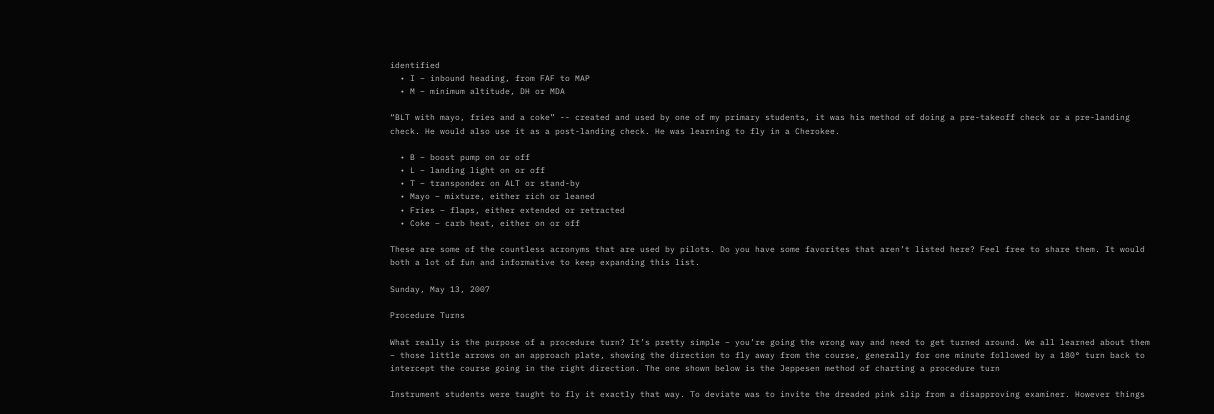identified
  • I – inbound heading, from FAF to MAP
  • M – minimum altitude, DH or MDA

“BLT with mayo, fries and a coke” -- created and used by one of my primary students, it was his method of doing a pre-takeoff check or a pre-landing check. He would also use it as a post-landing check. He was learning to fly in a Cherokee.

  • B – boost pump on or off
  • L – landing light on or off
  • T – transponder on ALT or stand-by
  • Mayo – mixture, either rich or leaned
  • Fries – flaps, either extended or retracted
  • Coke – carb heat, either on or off

These are some of the countless acronyms that are used by pilots. Do you have some favorites that aren’t listed here? Feel free to share them. It would both a lot of fun and informative to keep expanding this list.

Sunday, May 13, 2007

Procedure Turns

What really is the purpose of a procedure turn? It’s pretty simple – you’re going the wrong way and need to get turned around. We all learned about them – those little arrows on an approach plate, showing the direction to fly away from the course, generally for one minute followed by a 180° turn back to intercept the course going in the right direction. The one shown below is the Jeppesen method of charting a procedure turn

Instrument students were taught to fly it exactly that way. To deviate was to invite the dreaded pink slip from a disapproving examiner. However things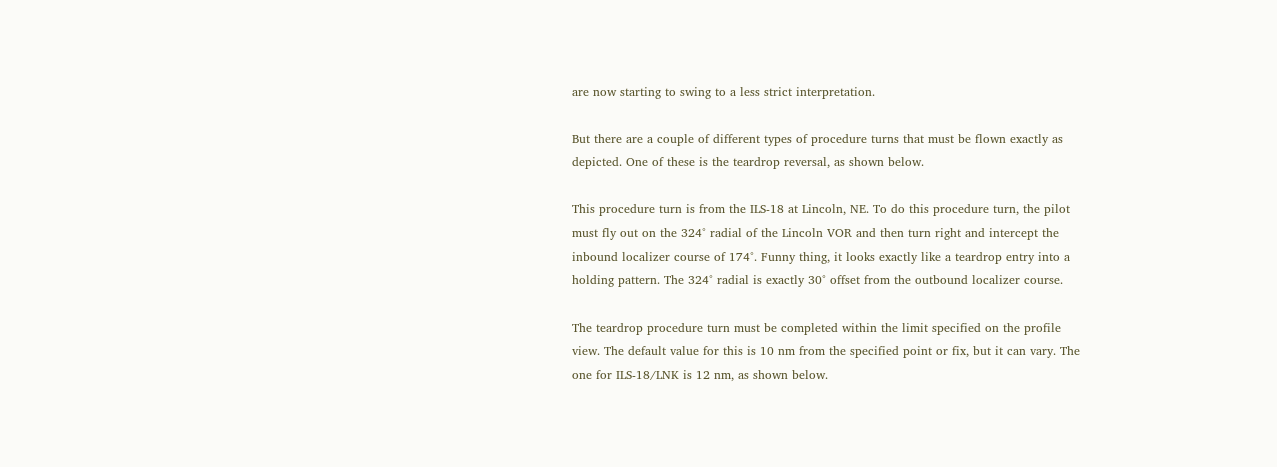are now starting to swing to a less strict interpretation.

But there are a couple of different types of procedure turns that must be flown exactly as depicted. One of these is the teardrop reversal, as shown below.

This procedure turn is from the ILS-18 at Lincoln, NE. To do this procedure turn, the pilot must fly out on the 324° radial of the Lincoln VOR and then turn right and intercept the inbound localizer course of 174°. Funny thing, it looks exactly like a teardrop entry into a holding pattern. The 324° radial is exactly 30° offset from the outbound localizer course.

The teardrop procedure turn must be completed within the limit specified on the profile view. The default value for this is 10 nm from the specified point or fix, but it can vary. The one for ILS-18/LNK is 12 nm, as shown below.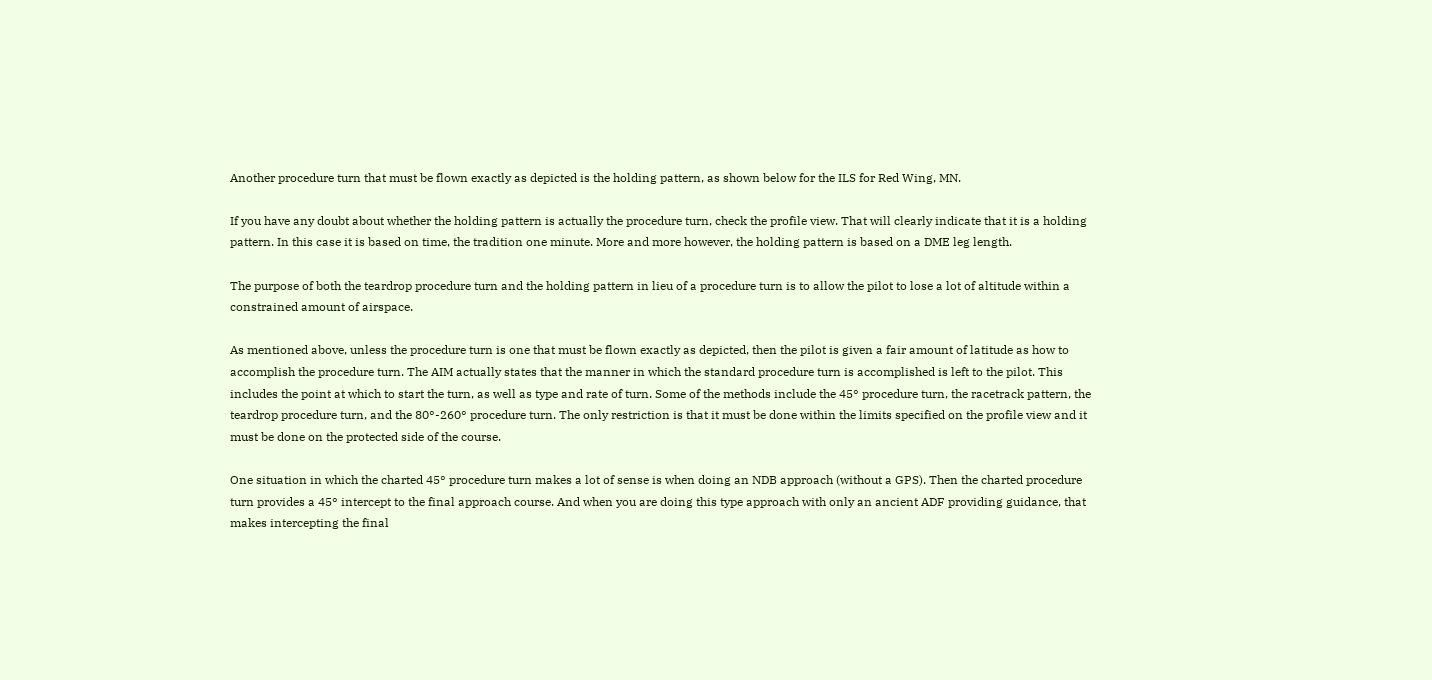Another procedure turn that must be flown exactly as depicted is the holding pattern, as shown below for the ILS for Red Wing, MN.

If you have any doubt about whether the holding pattern is actually the procedure turn, check the profile view. That will clearly indicate that it is a holding pattern. In this case it is based on time, the tradition one minute. More and more however, the holding pattern is based on a DME leg length.

The purpose of both the teardrop procedure turn and the holding pattern in lieu of a procedure turn is to allow the pilot to lose a lot of altitude within a constrained amount of airspace.

As mentioned above, unless the procedure turn is one that must be flown exactly as depicted, then the pilot is given a fair amount of latitude as how to accomplish the procedure turn. The AIM actually states that the manner in which the standard procedure turn is accomplished is left to the pilot. This includes the point at which to start the turn, as well as type and rate of turn. Some of the methods include the 45° procedure turn, the racetrack pattern, the teardrop procedure turn, and the 80°-260° procedure turn. The only restriction is that it must be done within the limits specified on the profile view and it must be done on the protected side of the course.

One situation in which the charted 45° procedure turn makes a lot of sense is when doing an NDB approach (without a GPS). Then the charted procedure turn provides a 45° intercept to the final approach course. And when you are doing this type approach with only an ancient ADF providing guidance, that makes intercepting the final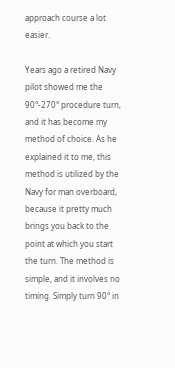approach course a lot easier.

Years ago a retired Navy pilot showed me the 90°-270° procedure turn, and it has become my method of choice. As he explained it to me, this method is utilized by the Navy for man overboard, because it pretty much brings you back to the point at which you start the turn. The method is simple, and it involves no timing. Simply turn 90° in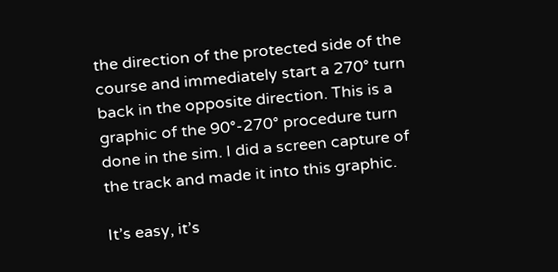the direction of the protected side of the course and immediately start a 270° turn back in the opposite direction. This is a graphic of the 90°-270° procedure turn done in the sim. I did a screen capture of the track and made it into this graphic.

It’s easy, it’s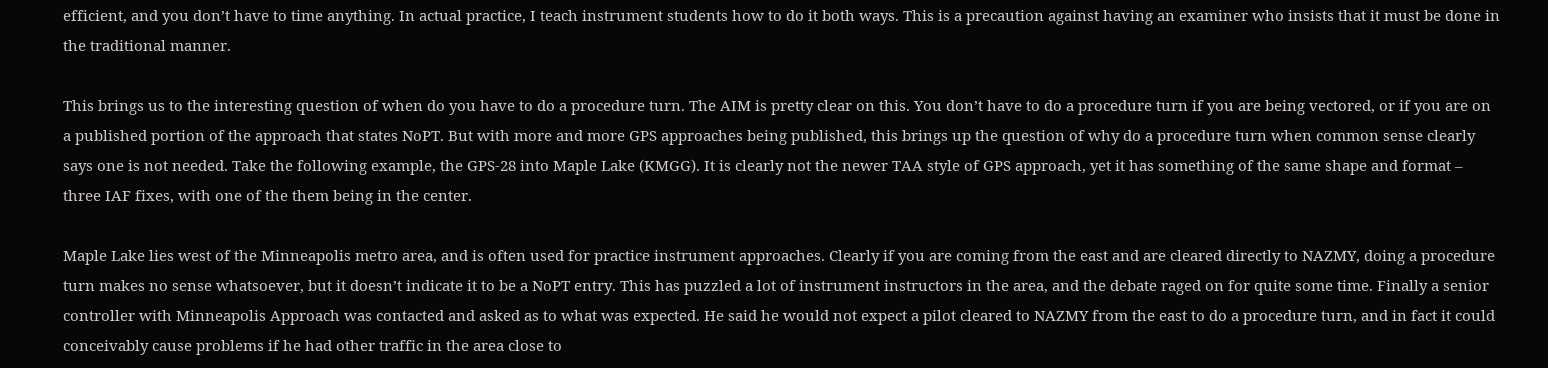efficient, and you don’t have to time anything. In actual practice, I teach instrument students how to do it both ways. This is a precaution against having an examiner who insists that it must be done in the traditional manner.

This brings us to the interesting question of when do you have to do a procedure turn. The AIM is pretty clear on this. You don’t have to do a procedure turn if you are being vectored, or if you are on a published portion of the approach that states NoPT. But with more and more GPS approaches being published, this brings up the question of why do a procedure turn when common sense clearly says one is not needed. Take the following example, the GPS-28 into Maple Lake (KMGG). It is clearly not the newer TAA style of GPS approach, yet it has something of the same shape and format – three IAF fixes, with one of the them being in the center.

Maple Lake lies west of the Minneapolis metro area, and is often used for practice instrument approaches. Clearly if you are coming from the east and are cleared directly to NAZMY, doing a procedure turn makes no sense whatsoever, but it doesn’t indicate it to be a NoPT entry. This has puzzled a lot of instrument instructors in the area, and the debate raged on for quite some time. Finally a senior controller with Minneapolis Approach was contacted and asked as to what was expected. He said he would not expect a pilot cleared to NAZMY from the east to do a procedure turn, and in fact it could conceivably cause problems if he had other traffic in the area close to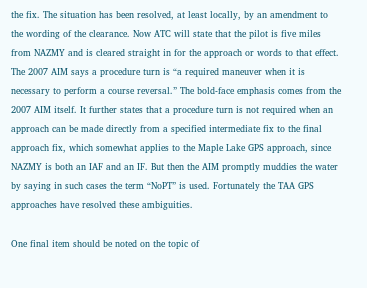the fix. The situation has been resolved, at least locally, by an amendment to the wording of the clearance. Now ATC will state that the pilot is five miles from NAZMY and is cleared straight in for the approach or words to that effect. The 2007 AIM says a procedure turn is “a required maneuver when it is necessary to perform a course reversal.” The bold-face emphasis comes from the 2007 AIM itself. It further states that a procedure turn is not required when an approach can be made directly from a specified intermediate fix to the final approach fix, which somewhat applies to the Maple Lake GPS approach, since NAZMY is both an IAF and an IF. But then the AIM promptly muddies the water by saying in such cases the term “NoPT” is used. Fortunately the TAA GPS approaches have resolved these ambiguities.

One final item should be noted on the topic of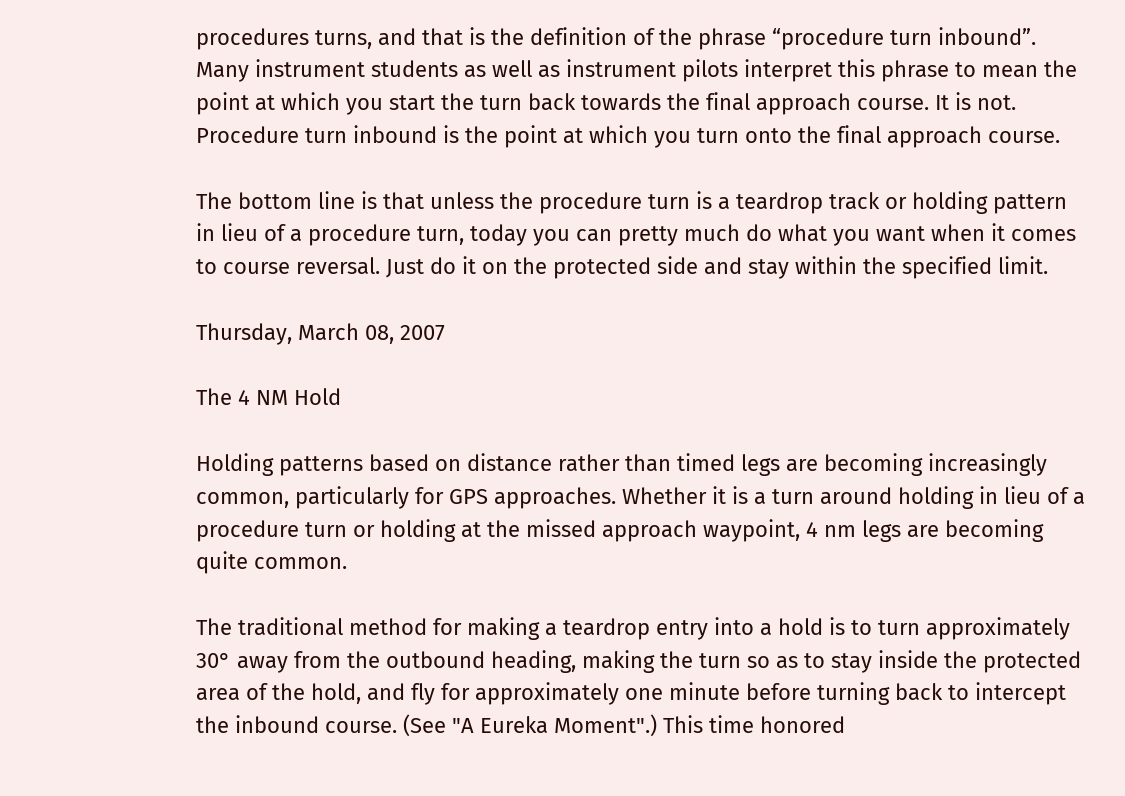procedures turns, and that is the definition of the phrase “procedure turn inbound”. Many instrument students as well as instrument pilots interpret this phrase to mean the point at which you start the turn back towards the final approach course. It is not. Procedure turn inbound is the point at which you turn onto the final approach course.

The bottom line is that unless the procedure turn is a teardrop track or holding pattern in lieu of a procedure turn, today you can pretty much do what you want when it comes to course reversal. Just do it on the protected side and stay within the specified limit.

Thursday, March 08, 2007

The 4 NM Hold

Holding patterns based on distance rather than timed legs are becoming increasingly common, particularly for GPS approaches. Whether it is a turn around holding in lieu of a procedure turn or holding at the missed approach waypoint, 4 nm legs are becoming quite common.

The traditional method for making a teardrop entry into a hold is to turn approximately 30° away from the outbound heading, making the turn so as to stay inside the protected area of the hold, and fly for approximately one minute before turning back to intercept the inbound course. (See "A Eureka Moment".) This time honored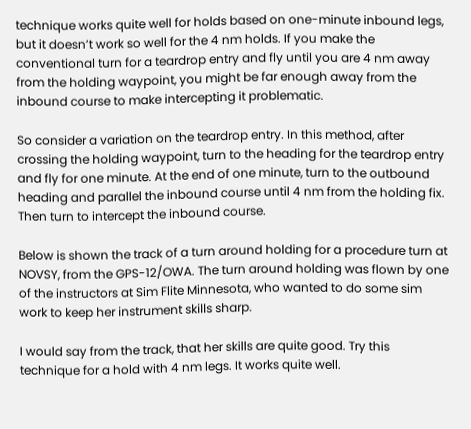technique works quite well for holds based on one-minute inbound legs, but it doesn’t work so well for the 4 nm holds. If you make the conventional turn for a teardrop entry and fly until you are 4 nm away from the holding waypoint, you might be far enough away from the inbound course to make intercepting it problematic.

So consider a variation on the teardrop entry. In this method, after crossing the holding waypoint, turn to the heading for the teardrop entry and fly for one minute. At the end of one minute, turn to the outbound heading and parallel the inbound course until 4 nm from the holding fix. Then turn to intercept the inbound course.

Below is shown the track of a turn around holding for a procedure turn at NOVSY, from the GPS-12/OWA. The turn around holding was flown by one of the instructors at Sim Flite Minnesota, who wanted to do some sim work to keep her instrument skills sharp.

I would say from the track, that her skills are quite good. Try this technique for a hold with 4 nm legs. It works quite well.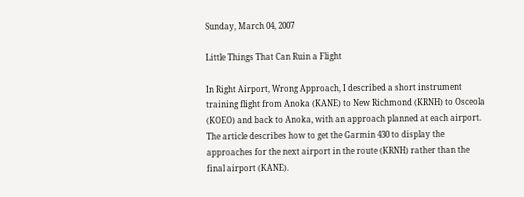Sunday, March 04, 2007

Little Things That Can Ruin a Flight

In Right Airport, Wrong Approach, I described a short instrument training flight from Anoka (KANE) to New Richmond (KRNH) to Osceola (KOEO) and back to Anoka, with an approach planned at each airport. The article describes how to get the Garmin 430 to display the approaches for the next airport in the route (KRNH) rather than the final airport (KANE).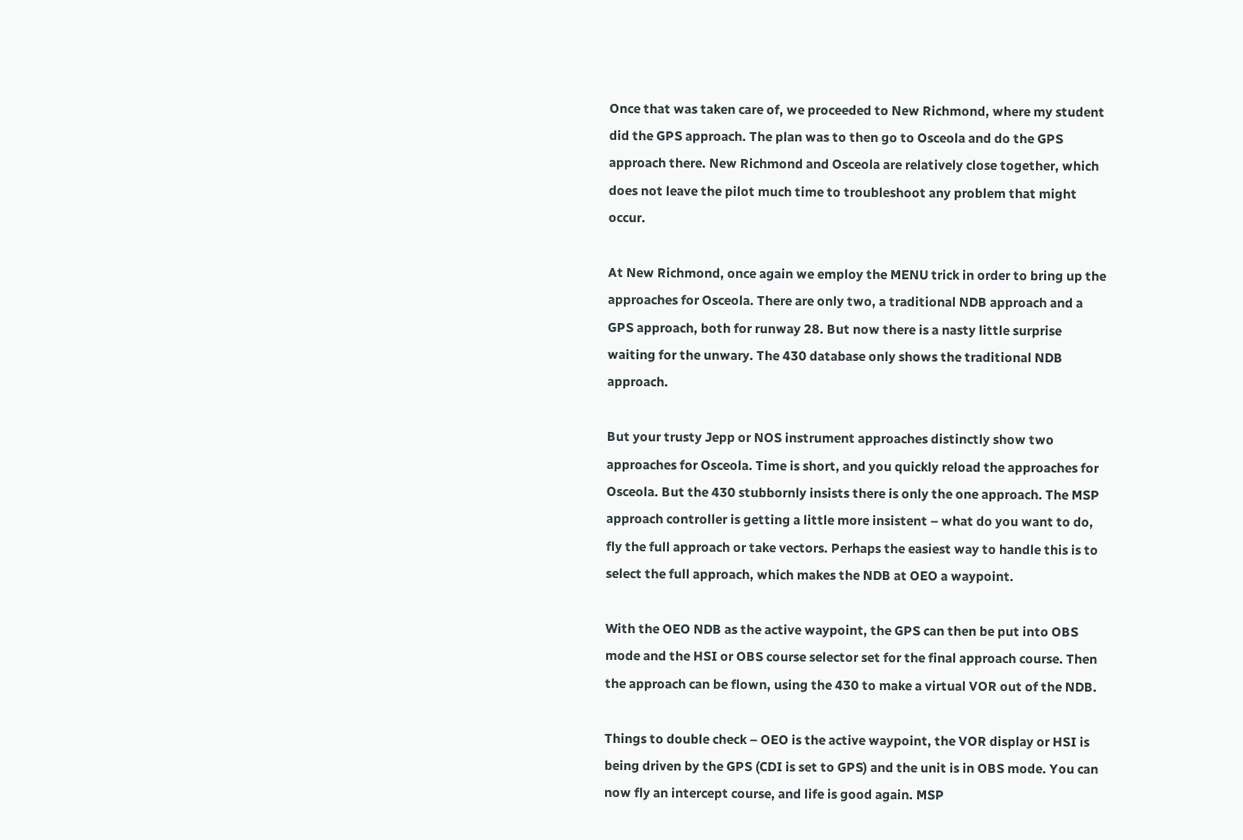Once that was taken care of, we proceeded to New Richmond, where my student did the GPS approach. The plan was to then go to Osceola and do the GPS approach there. New Richmond and Osceola are relatively close together, which does not leave the pilot much time to troubleshoot any problem that might occur.

At New Richmond, once again we employ the MENU trick in order to bring up the approaches for Osceola. There are only two, a traditional NDB approach and a GPS approach, both for runway 28. But now there is a nasty little surprise waiting for the unwary. The 430 database only shows the traditional NDB approach.

But your trusty Jepp or NOS instrument approaches distinctly show two approaches for Osceola. Time is short, and you quickly reload the approaches for Osceola. But the 430 stubbornly insists there is only the one approach. The MSP approach controller is getting a little more insistent – what do you want to do, fly the full approach or take vectors. Perhaps the easiest way to handle this is to select the full approach, which makes the NDB at OEO a waypoint.

With the OEO NDB as the active waypoint, the GPS can then be put into OBS mode and the HSI or OBS course selector set for the final approach course. Then the approach can be flown, using the 430 to make a virtual VOR out of the NDB.

Things to double check – OEO is the active waypoint, the VOR display or HSI is being driven by the GPS (CDI is set to GPS) and the unit is in OBS mode. You can now fly an intercept course, and life is good again. MSP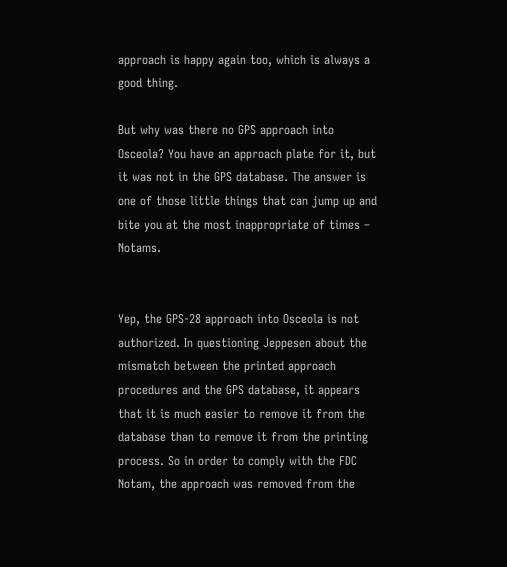approach is happy again too, which is always a good thing.

But why was there no GPS approach into Osceola? You have an approach plate for it, but it was not in the GPS database. The answer is one of those little things that can jump up and bite you at the most inappropriate of times – Notams.


Yep, the GPS-28 approach into Osceola is not authorized. In questioning Jeppesen about the mismatch between the printed approach procedures and the GPS database, it appears that it is much easier to remove it from the database than to remove it from the printing process. So in order to comply with the FDC Notam, the approach was removed from the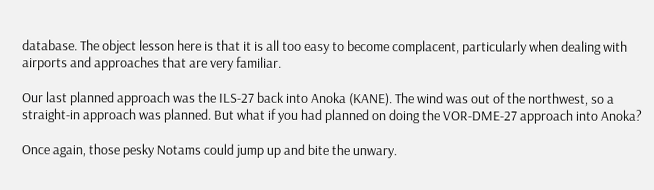database. The object lesson here is that it is all too easy to become complacent, particularly when dealing with airports and approaches that are very familiar.

Our last planned approach was the ILS-27 back into Anoka (KANE). The wind was out of the northwest, so a straight-in approach was planned. But what if you had planned on doing the VOR-DME-27 approach into Anoka?

Once again, those pesky Notams could jump up and bite the unwary.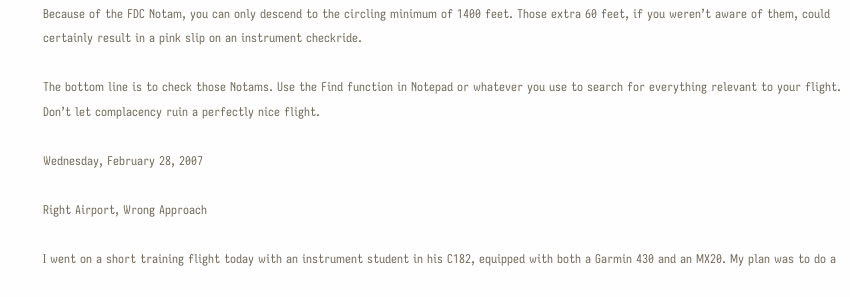Because of the FDC Notam, you can only descend to the circling minimum of 1400 feet. Those extra 60 feet, if you weren’t aware of them, could certainly result in a pink slip on an instrument checkride.

The bottom line is to check those Notams. Use the Find function in Notepad or whatever you use to search for everything relevant to your flight. Don’t let complacency ruin a perfectly nice flight.

Wednesday, February 28, 2007

Right Airport, Wrong Approach

I went on a short training flight today with an instrument student in his C182, equipped with both a Garmin 430 and an MX20. My plan was to do a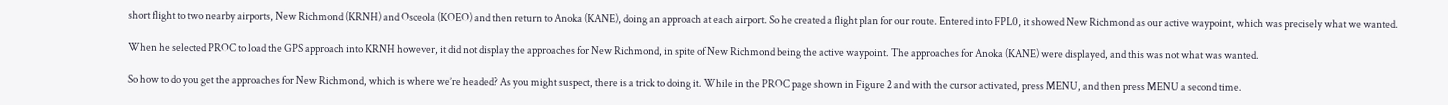short flight to two nearby airports, New Richmond (KRNH) and Osceola (KOEO) and then return to Anoka (KANE), doing an approach at each airport. So he created a flight plan for our route. Entered into FPL0, it showed New Richmond as our active waypoint, which was precisely what we wanted.

When he selected PROC to load the GPS approach into KRNH however, it did not display the approaches for New Richmond, in spite of New Richmond being the active waypoint. The approaches for Anoka (KANE) were displayed, and this was not what was wanted.

So how to do you get the approaches for New Richmond, which is where we’re headed? As you might suspect, there is a trick to doing it. While in the PROC page shown in Figure 2 and with the cursor activated, press MENU, and then press MENU a second time.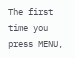The first time you press MENU,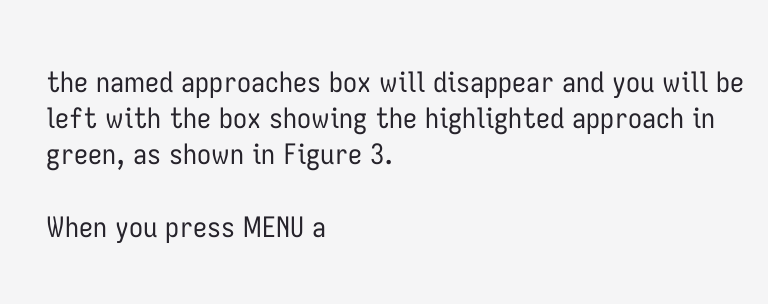the named approaches box will disappear and you will be left with the box showing the highlighted approach in green, as shown in Figure 3.

When you press MENU a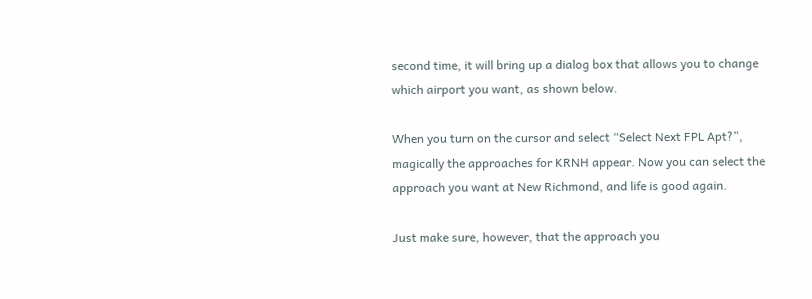second time, it will bring up a dialog box that allows you to change which airport you want, as shown below.

When you turn on the cursor and select “Select Next FPL Apt?”, magically the approaches for KRNH appear. Now you can select the approach you want at New Richmond, and life is good again.

Just make sure, however, that the approach you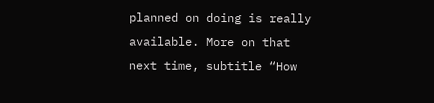planned on doing is really available. More on that next time, subtitle “How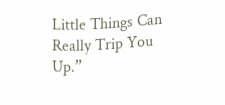Little Things Can Really Trip You Up.”